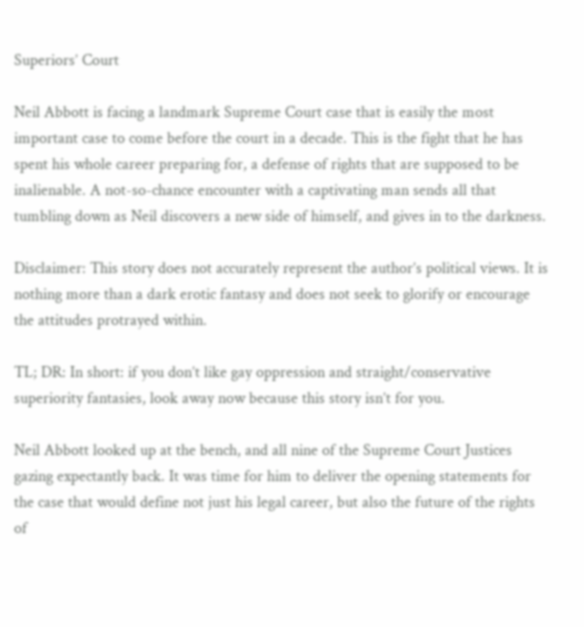Superiors’ Court

Neil Abbott is facing a landmark Supreme Court case that is easily the most important case to come before the court in a decade. This is the fight that he has spent his whole career preparing for, a defense of rights that are supposed to be inalienable. A not-so-chance encounter with a captivating man sends all that tumbling down as Neil discovers a new side of himself, and gives in to the darkness.

Disclaimer: This story does not accurately represent the author’s political views. It is nothing more than a dark erotic fantasy and does not seek to glorify or encourage the attitudes protrayed within.

TL; DR: In short: if you don’t like gay oppression and straight/conservative superiority fantasies, look away now because this story isn’t for you.

Neil Abbott looked up at the bench, and all nine of the Supreme Court Justices gazing expectantly back. It was time for him to deliver the opening statements for the case that would define not just his legal career, but also the future of the rights of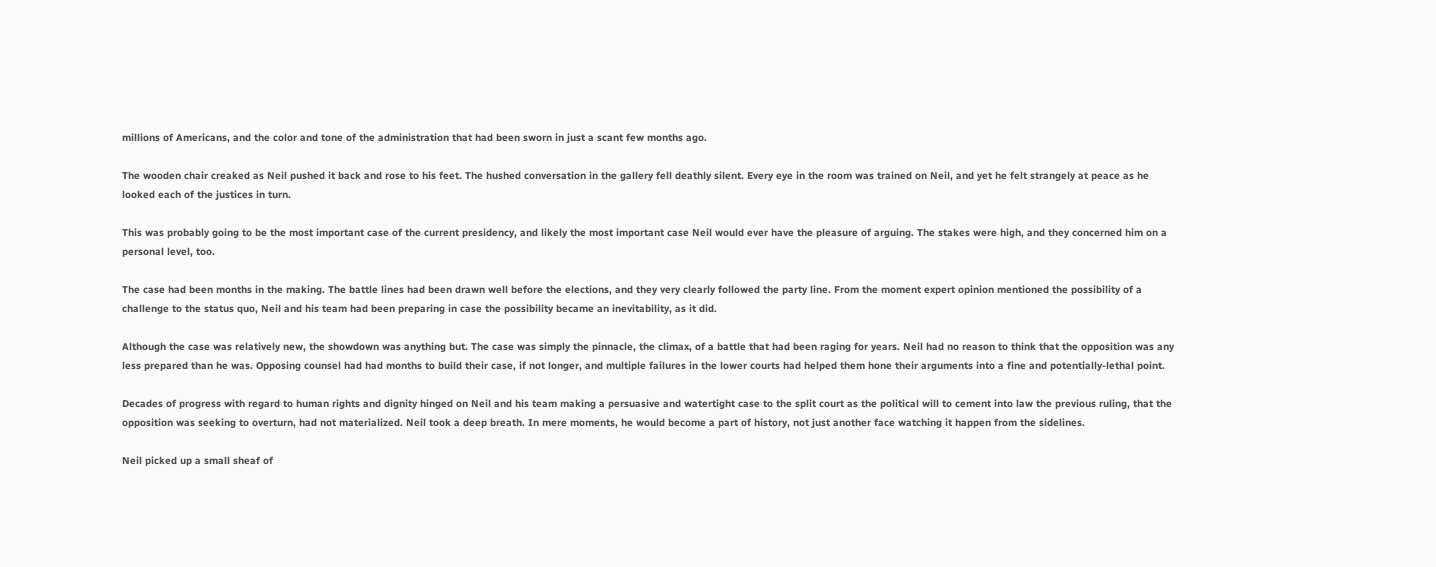millions of Americans, and the color and tone of the administration that had been sworn in just a scant few months ago.

The wooden chair creaked as Neil pushed it back and rose to his feet. The hushed conversation in the gallery fell deathly silent. Every eye in the room was trained on Neil, and yet he felt strangely at peace as he looked each of the justices in turn.

This was probably going to be the most important case of the current presidency, and likely the most important case Neil would ever have the pleasure of arguing. The stakes were high, and they concerned him on a personal level, too.

The case had been months in the making. The battle lines had been drawn well before the elections, and they very clearly followed the party line. From the moment expert opinion mentioned the possibility of a challenge to the status quo, Neil and his team had been preparing in case the possibility became an inevitability, as it did.

Although the case was relatively new, the showdown was anything but. The case was simply the pinnacle, the climax, of a battle that had been raging for years. Neil had no reason to think that the opposition was any less prepared than he was. Opposing counsel had had months to build their case, if not longer, and multiple failures in the lower courts had helped them hone their arguments into a fine and potentially-lethal point.

Decades of progress with regard to human rights and dignity hinged on Neil and his team making a persuasive and watertight case to the split court as the political will to cement into law the previous ruling, that the opposition was seeking to overturn, had not materialized. Neil took a deep breath. In mere moments, he would become a part of history, not just another face watching it happen from the sidelines.

Neil picked up a small sheaf of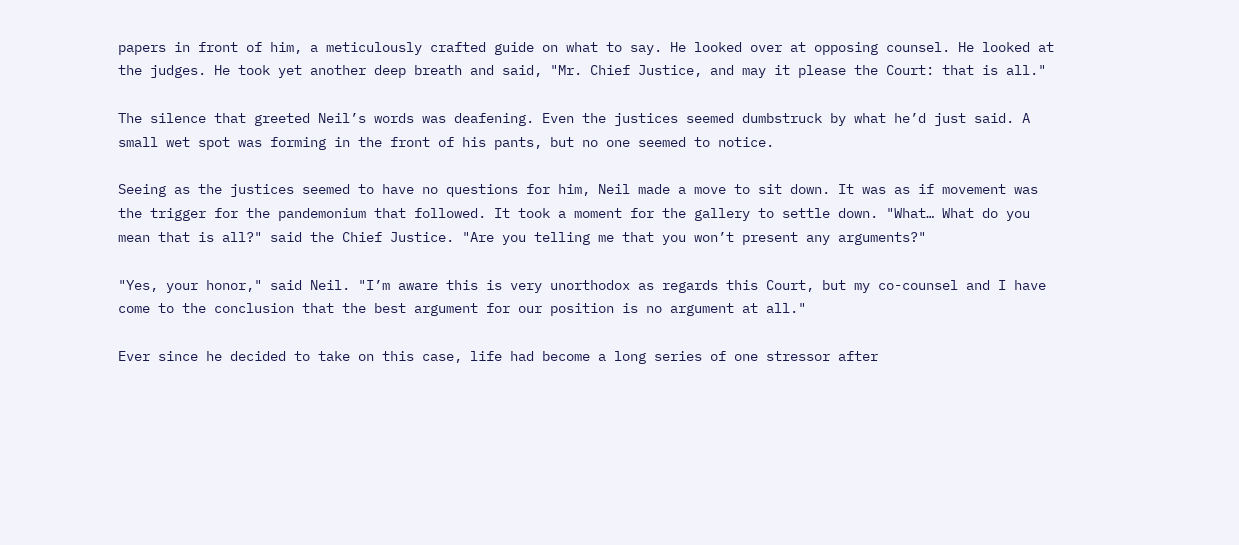papers in front of him, a meticulously crafted guide on what to say. He looked over at opposing counsel. He looked at the judges. He took yet another deep breath and said, "Mr. Chief Justice, and may it please the Court: that is all."

The silence that greeted Neil’s words was deafening. Even the justices seemed dumbstruck by what he’d just said. A small wet spot was forming in the front of his pants, but no one seemed to notice.

Seeing as the justices seemed to have no questions for him, Neil made a move to sit down. It was as if movement was the trigger for the pandemonium that followed. It took a moment for the gallery to settle down. "What… What do you mean that is all?" said the Chief Justice. "Are you telling me that you won’t present any arguments?"

"Yes, your honor," said Neil. "I’m aware this is very unorthodox as regards this Court, but my co-counsel and I have come to the conclusion that the best argument for our position is no argument at all."

Ever since he decided to take on this case, life had become a long series of one stressor after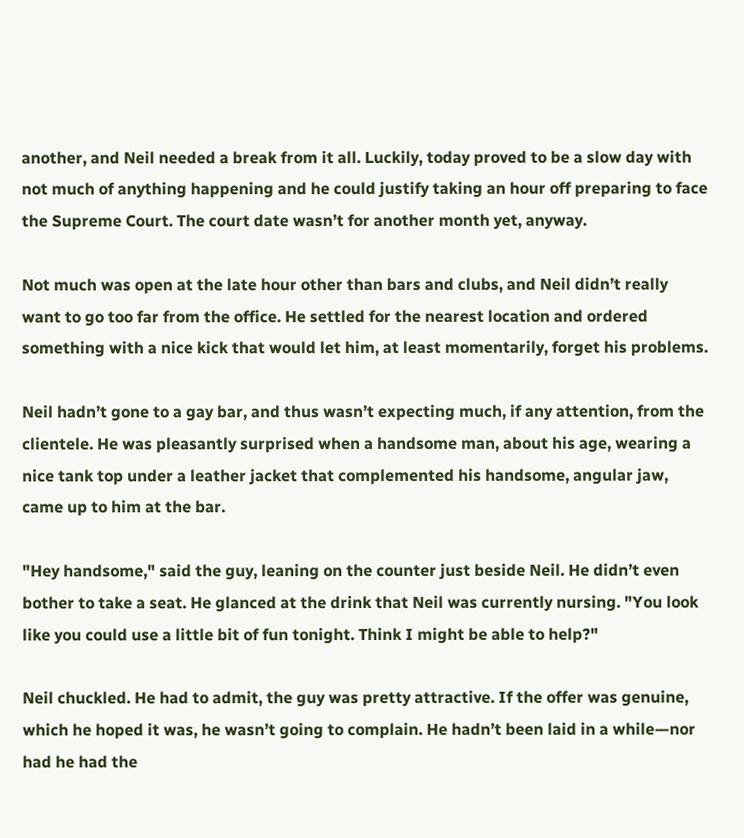another, and Neil needed a break from it all. Luckily, today proved to be a slow day with not much of anything happening and he could justify taking an hour off preparing to face the Supreme Court. The court date wasn’t for another month yet, anyway.

Not much was open at the late hour other than bars and clubs, and Neil didn’t really want to go too far from the office. He settled for the nearest location and ordered something with a nice kick that would let him, at least momentarily, forget his problems.

Neil hadn’t gone to a gay bar, and thus wasn’t expecting much, if any attention, from the clientele. He was pleasantly surprised when a handsome man, about his age, wearing a nice tank top under a leather jacket that complemented his handsome, angular jaw, came up to him at the bar.

"Hey handsome," said the guy, leaning on the counter just beside Neil. He didn’t even bother to take a seat. He glanced at the drink that Neil was currently nursing. "You look like you could use a little bit of fun tonight. Think I might be able to help?"

Neil chuckled. He had to admit, the guy was pretty attractive. If the offer was genuine, which he hoped it was, he wasn’t going to complain. He hadn’t been laid in a while—nor had he had the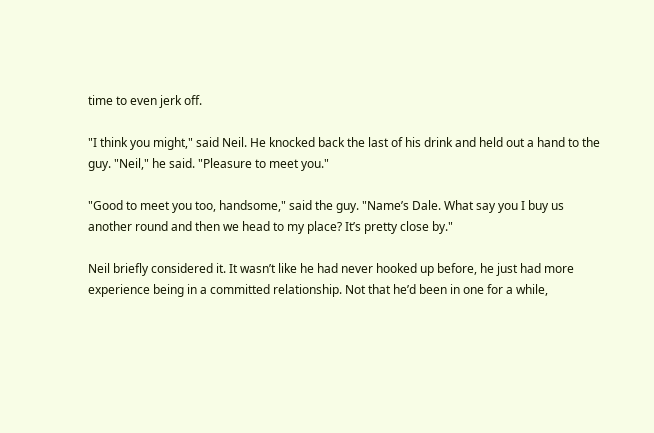time to even jerk off.

"I think you might," said Neil. He knocked back the last of his drink and held out a hand to the guy. "Neil," he said. "Pleasure to meet you."

"Good to meet you too, handsome," said the guy. "Name’s Dale. What say you I buy us another round and then we head to my place? It’s pretty close by."

Neil briefly considered it. It wasn’t like he had never hooked up before, he just had more experience being in a committed relationship. Not that he’d been in one for a while,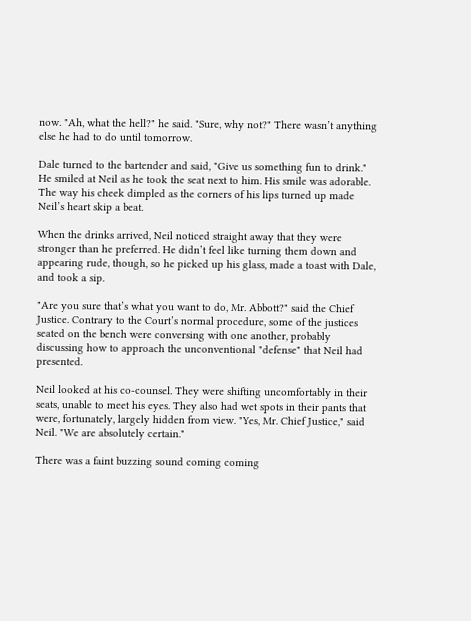now. "Ah, what the hell?" he said. "Sure, why not?" There wasn’t anything else he had to do until tomorrow.

Dale turned to the bartender and said, "Give us something fun to drink." He smiled at Neil as he took the seat next to him. His smile was adorable. The way his cheek dimpled as the corners of his lips turned up made Neil’s heart skip a beat.

When the drinks arrived, Neil noticed straight away that they were stronger than he preferred. He didn’t feel like turning them down and appearing rude, though, so he picked up his glass, made a toast with Dale, and took a sip.

"Are you sure that’s what you want to do, Mr. Abbott?" said the Chief Justice. Contrary to the Court’s normal procedure, some of the justices seated on the bench were conversing with one another, probably discussing how to approach the unconventional "defense" that Neil had presented.

Neil looked at his co-counsel. They were shifting uncomfortably in their seats, unable to meet his eyes. They also had wet spots in their pants that were, fortunately, largely hidden from view. "Yes, Mr. Chief Justice," said Neil. "We are absolutely certain."

There was a faint buzzing sound coming coming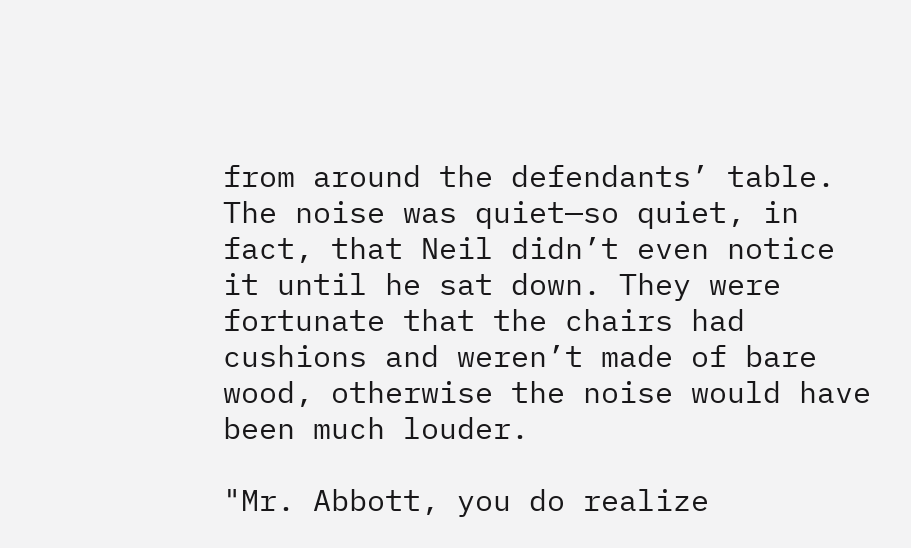from around the defendants’ table. The noise was quiet—so quiet, in fact, that Neil didn’t even notice it until he sat down. They were fortunate that the chairs had cushions and weren’t made of bare wood, otherwise the noise would have been much louder.

"Mr. Abbott, you do realize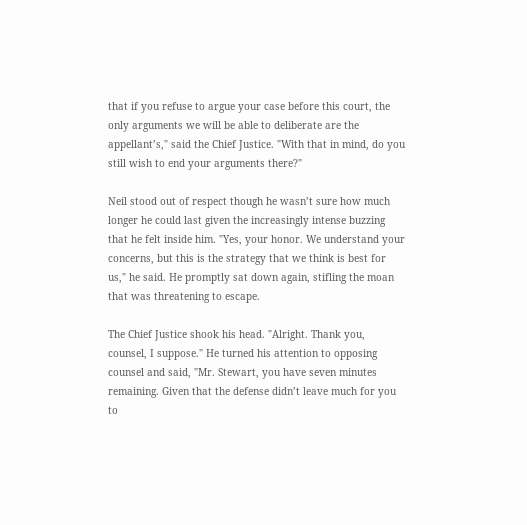that if you refuse to argue your case before this court, the only arguments we will be able to deliberate are the appellant’s," said the Chief Justice. "With that in mind, do you still wish to end your arguments there?"

Neil stood out of respect though he wasn’t sure how much longer he could last given the increasingly intense buzzing that he felt inside him. "Yes, your honor. We understand your concerns, but this is the strategy that we think is best for us," he said. He promptly sat down again, stifling the moan that was threatening to escape.

The Chief Justice shook his head. "Alright. Thank you, counsel, I suppose." He turned his attention to opposing counsel and said, "Mr. Stewart, you have seven minutes remaining. Given that the defense didn’t leave much for you to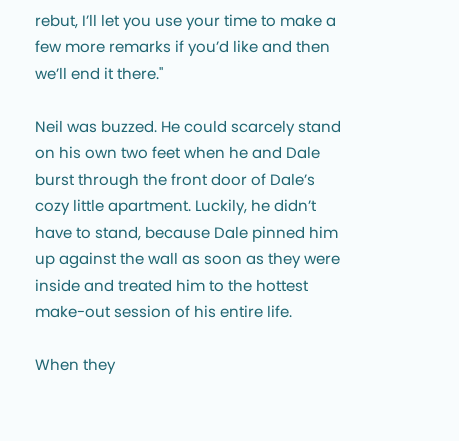rebut, I’ll let you use your time to make a few more remarks if you’d like and then we’ll end it there."

Neil was buzzed. He could scarcely stand on his own two feet when he and Dale burst through the front door of Dale’s cozy little apartment. Luckily, he didn’t have to stand, because Dale pinned him up against the wall as soon as they were inside and treated him to the hottest make-out session of his entire life.

When they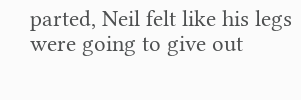parted, Neil felt like his legs were going to give out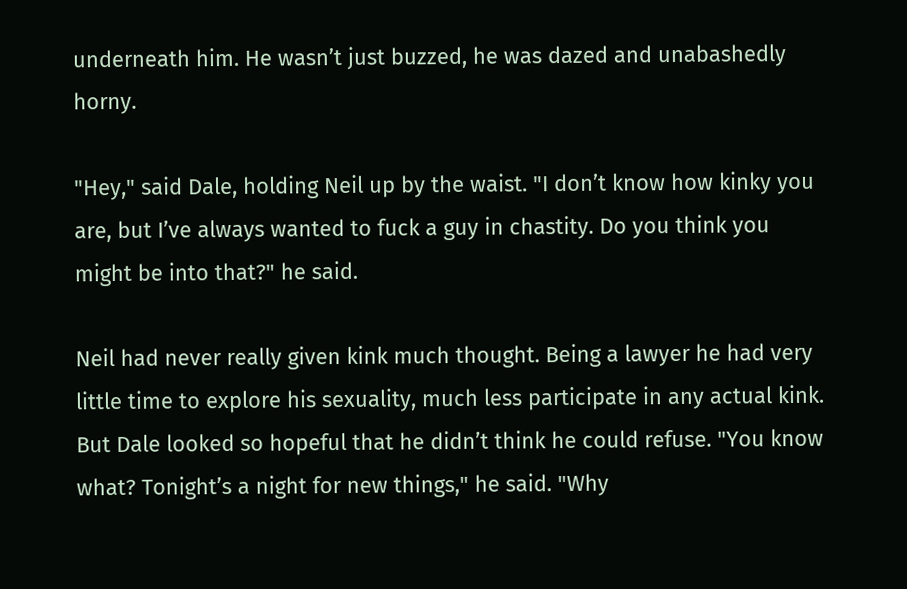underneath him. He wasn’t just buzzed, he was dazed and unabashedly horny.

"Hey," said Dale, holding Neil up by the waist. "I don’t know how kinky you are, but I’ve always wanted to fuck a guy in chastity. Do you think you might be into that?" he said.

Neil had never really given kink much thought. Being a lawyer he had very little time to explore his sexuality, much less participate in any actual kink. But Dale looked so hopeful that he didn’t think he could refuse. "You know what? Tonight’s a night for new things," he said. "Why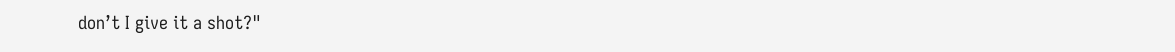don’t I give it a shot?"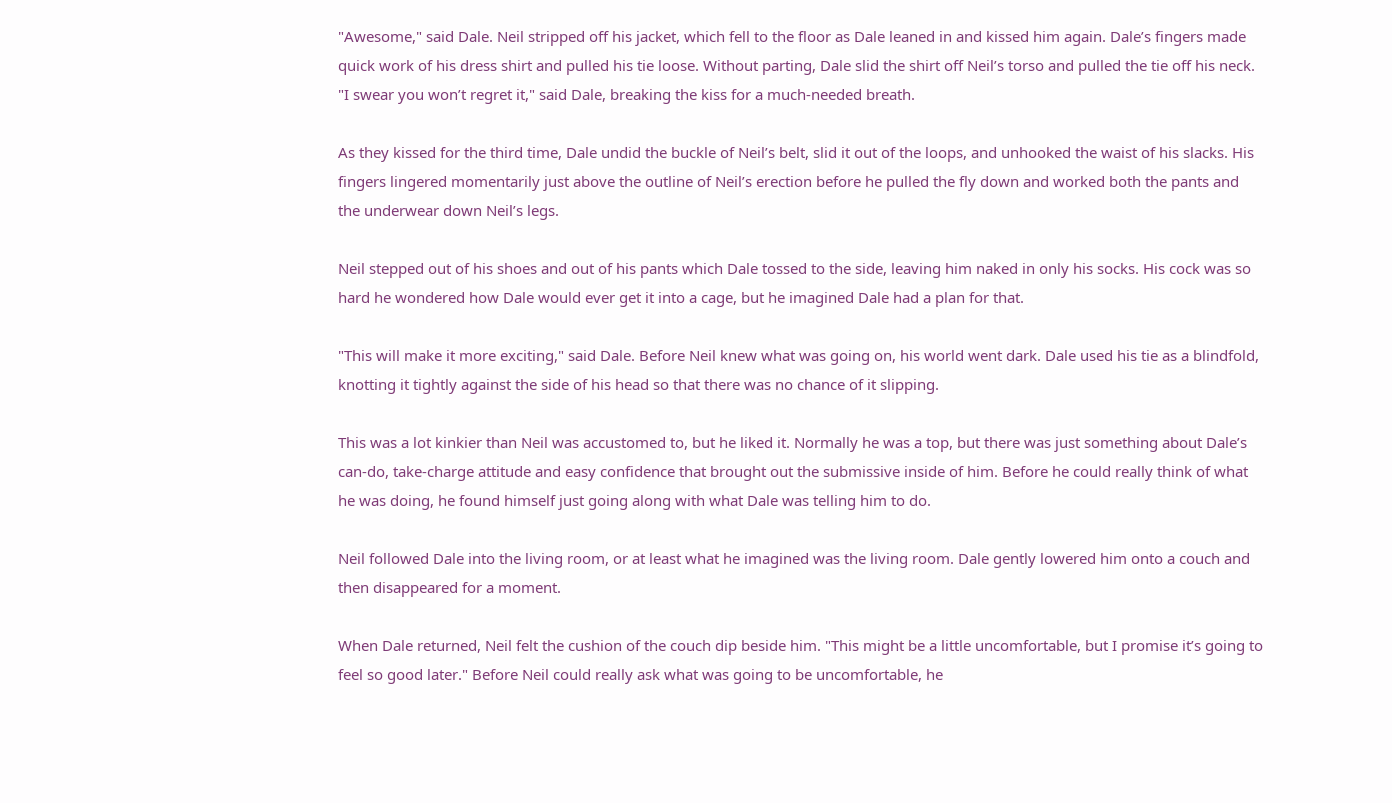"Awesome," said Dale. Neil stripped off his jacket, which fell to the floor as Dale leaned in and kissed him again. Dale’s fingers made quick work of his dress shirt and pulled his tie loose. Without parting, Dale slid the shirt off Neil’s torso and pulled the tie off his neck. "I swear you won’t regret it," said Dale, breaking the kiss for a much-needed breath.

As they kissed for the third time, Dale undid the buckle of Neil’s belt, slid it out of the loops, and unhooked the waist of his slacks. His fingers lingered momentarily just above the outline of Neil’s erection before he pulled the fly down and worked both the pants and the underwear down Neil’s legs.

Neil stepped out of his shoes and out of his pants which Dale tossed to the side, leaving him naked in only his socks. His cock was so hard he wondered how Dale would ever get it into a cage, but he imagined Dale had a plan for that.

"This will make it more exciting," said Dale. Before Neil knew what was going on, his world went dark. Dale used his tie as a blindfold, knotting it tightly against the side of his head so that there was no chance of it slipping.

This was a lot kinkier than Neil was accustomed to, but he liked it. Normally he was a top, but there was just something about Dale’s can-do, take-charge attitude and easy confidence that brought out the submissive inside of him. Before he could really think of what he was doing, he found himself just going along with what Dale was telling him to do.

Neil followed Dale into the living room, or at least what he imagined was the living room. Dale gently lowered him onto a couch and then disappeared for a moment.

When Dale returned, Neil felt the cushion of the couch dip beside him. "This might be a little uncomfortable, but I promise it’s going to feel so good later." Before Neil could really ask what was going to be uncomfortable, he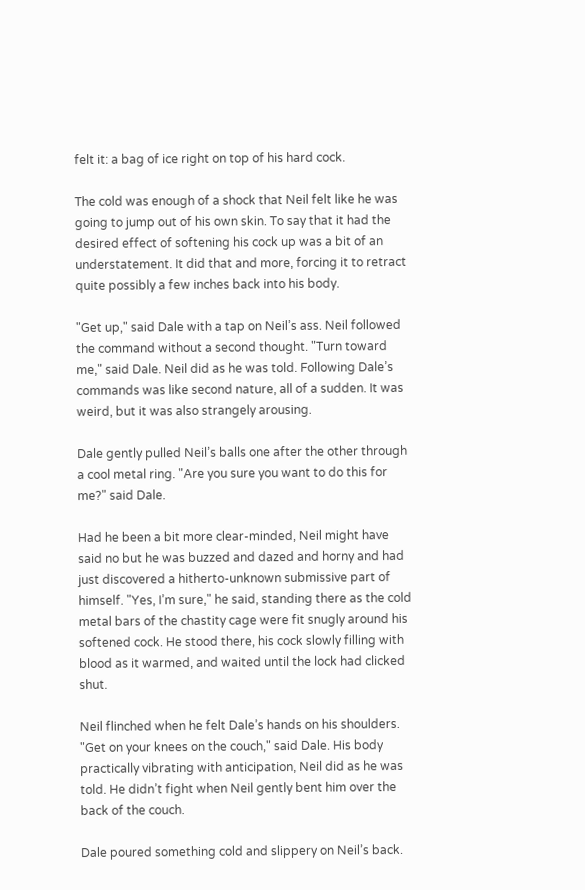felt it: a bag of ice right on top of his hard cock.

The cold was enough of a shock that Neil felt like he was going to jump out of his own skin. To say that it had the desired effect of softening his cock up was a bit of an understatement. It did that and more, forcing it to retract quite possibly a few inches back into his body.

"Get up," said Dale with a tap on Neil’s ass. Neil followed the command without a second thought. "Turn toward me," said Dale. Neil did as he was told. Following Dale’s commands was like second nature, all of a sudden. It was weird, but it was also strangely arousing.

Dale gently pulled Neil’s balls one after the other through a cool metal ring. "Are you sure you want to do this for me?" said Dale.

Had he been a bit more clear-minded, Neil might have said no but he was buzzed and dazed and horny and had just discovered a hitherto-unknown submissive part of himself. "Yes, I’m sure," he said, standing there as the cold metal bars of the chastity cage were fit snugly around his softened cock. He stood there, his cock slowly filling with blood as it warmed, and waited until the lock had clicked shut.

Neil flinched when he felt Dale’s hands on his shoulders. "Get on your knees on the couch," said Dale. His body practically vibrating with anticipation, Neil did as he was told. He didn’t fight when Neil gently bent him over the back of the couch.

Dale poured something cold and slippery on Neil’s back.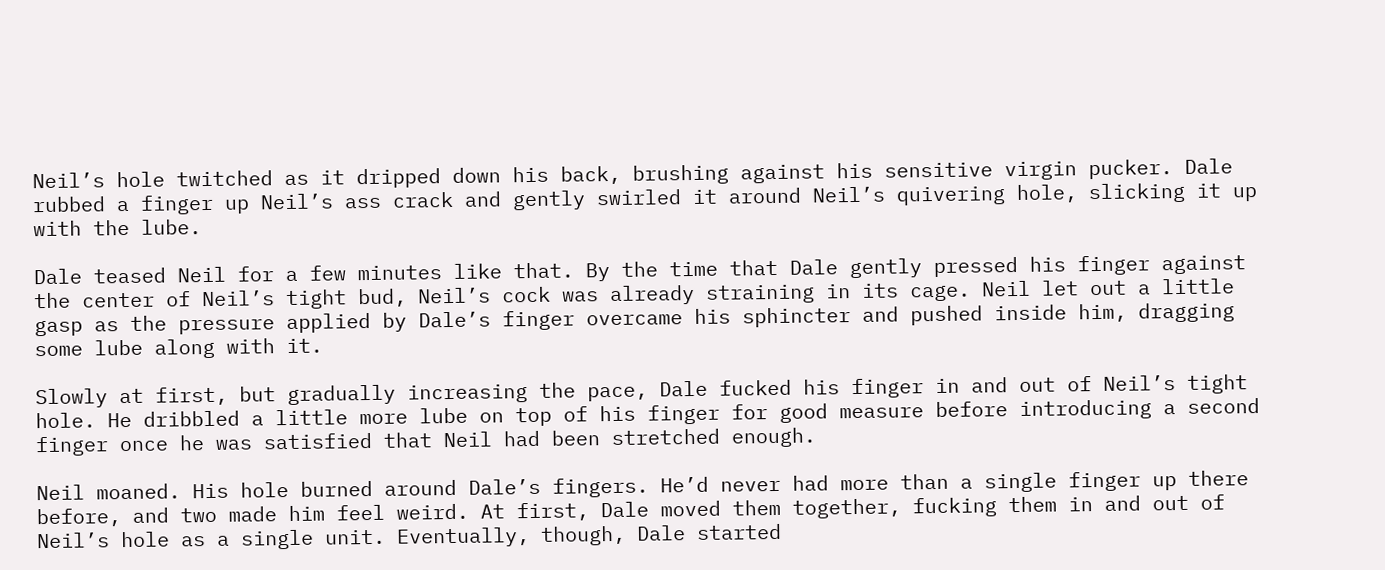Neil’s hole twitched as it dripped down his back, brushing against his sensitive virgin pucker. Dale rubbed a finger up Neil’s ass crack and gently swirled it around Neil’s quivering hole, slicking it up with the lube.

Dale teased Neil for a few minutes like that. By the time that Dale gently pressed his finger against the center of Neil’s tight bud, Neil’s cock was already straining in its cage. Neil let out a little gasp as the pressure applied by Dale’s finger overcame his sphincter and pushed inside him, dragging some lube along with it.

Slowly at first, but gradually increasing the pace, Dale fucked his finger in and out of Neil’s tight hole. He dribbled a little more lube on top of his finger for good measure before introducing a second finger once he was satisfied that Neil had been stretched enough.

Neil moaned. His hole burned around Dale’s fingers. He’d never had more than a single finger up there before, and two made him feel weird. At first, Dale moved them together, fucking them in and out of Neil’s hole as a single unit. Eventually, though, Dale started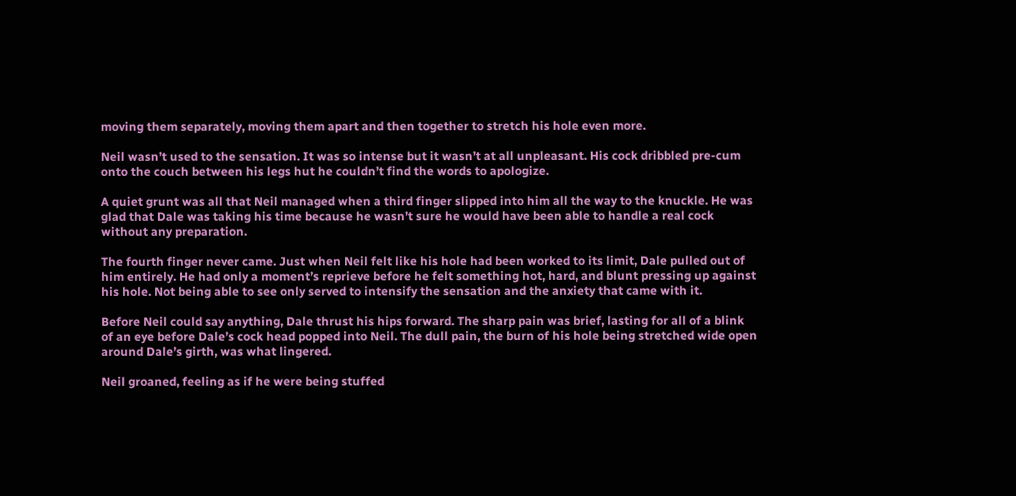moving them separately, moving them apart and then together to stretch his hole even more.

Neil wasn’t used to the sensation. It was so intense but it wasn’t at all unpleasant. His cock dribbled pre-cum onto the couch between his legs hut he couldn’t find the words to apologize.

A quiet grunt was all that Neil managed when a third finger slipped into him all the way to the knuckle. He was glad that Dale was taking his time because he wasn’t sure he would have been able to handle a real cock without any preparation.

The fourth finger never came. Just when Neil felt like his hole had been worked to its limit, Dale pulled out of him entirely. He had only a moment’s reprieve before he felt something hot, hard, and blunt pressing up against his hole. Not being able to see only served to intensify the sensation and the anxiety that came with it.

Before Neil could say anything, Dale thrust his hips forward. The sharp pain was brief, lasting for all of a blink of an eye before Dale’s cock head popped into Neil. The dull pain, the burn of his hole being stretched wide open around Dale’s girth, was what lingered.

Neil groaned, feeling as if he were being stuffed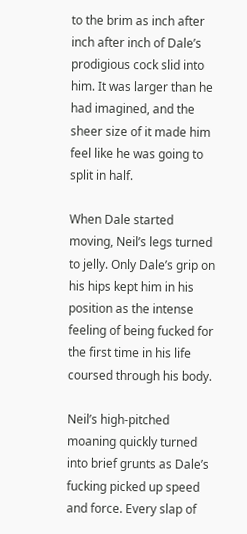to the brim as inch after inch after inch of Dale’s prodigious cock slid into him. It was larger than he had imagined, and the sheer size of it made him feel like he was going to split in half.

When Dale started moving, Neil’s legs turned to jelly. Only Dale’s grip on his hips kept him in his position as the intense feeling of being fucked for the first time in his life coursed through his body.

Neil’s high-pitched moaning quickly turned into brief grunts as Dale’s fucking picked up speed and force. Every slap of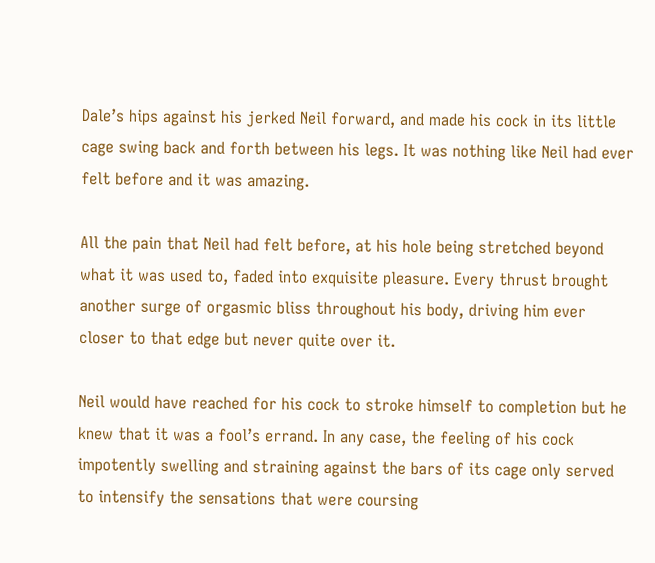Dale’s hips against his jerked Neil forward, and made his cock in its little cage swing back and forth between his legs. It was nothing like Neil had ever felt before and it was amazing.

All the pain that Neil had felt before, at his hole being stretched beyond what it was used to, faded into exquisite pleasure. Every thrust brought another surge of orgasmic bliss throughout his body, driving him ever closer to that edge but never quite over it.

Neil would have reached for his cock to stroke himself to completion but he knew that it was a fool’s errand. In any case, the feeling of his cock impotently swelling and straining against the bars of its cage only served to intensify the sensations that were coursing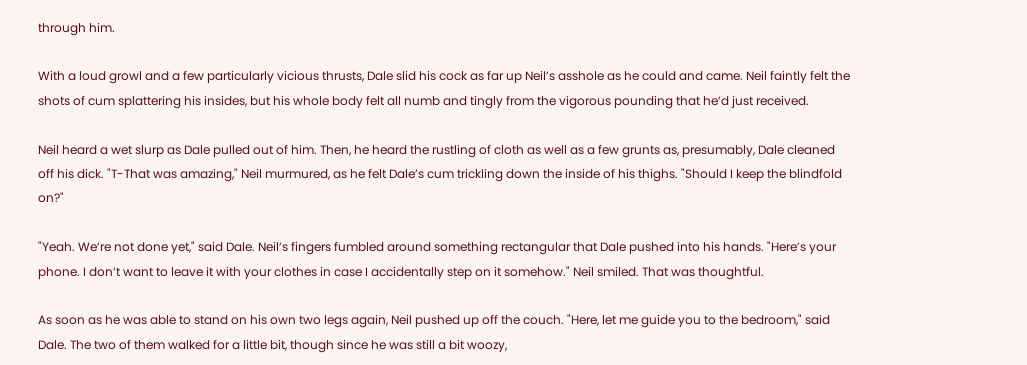through him.

With a loud growl and a few particularly vicious thrusts, Dale slid his cock as far up Neil’s asshole as he could and came. Neil faintly felt the shots of cum splattering his insides, but his whole body felt all numb and tingly from the vigorous pounding that he’d just received.

Neil heard a wet slurp as Dale pulled out of him. Then, he heard the rustling of cloth as well as a few grunts as, presumably, Dale cleaned off his dick. "T-That was amazing," Neil murmured, as he felt Dale’s cum trickling down the inside of his thighs. "Should I keep the blindfold on?"

"Yeah. We’re not done yet," said Dale. Neil’s fingers fumbled around something rectangular that Dale pushed into his hands. "Here’s your phone. I don’t want to leave it with your clothes in case I accidentally step on it somehow." Neil smiled. That was thoughtful.

As soon as he was able to stand on his own two legs again, Neil pushed up off the couch. "Here, let me guide you to the bedroom," said Dale. The two of them walked for a little bit, though since he was still a bit woozy,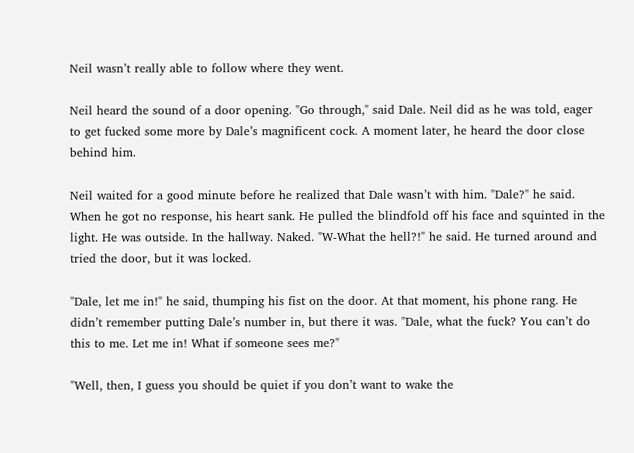Neil wasn’t really able to follow where they went.

Neil heard the sound of a door opening. "Go through," said Dale. Neil did as he was told, eager to get fucked some more by Dale’s magnificent cock. A moment later, he heard the door close behind him.

Neil waited for a good minute before he realized that Dale wasn’t with him. "Dale?" he said. When he got no response, his heart sank. He pulled the blindfold off his face and squinted in the light. He was outside. In the hallway. Naked. "W-What the hell?!" he said. He turned around and tried the door, but it was locked.

"Dale, let me in!" he said, thumping his fist on the door. At that moment, his phone rang. He didn’t remember putting Dale’s number in, but there it was. "Dale, what the fuck? You can’t do this to me. Let me in! What if someone sees me?"

"Well, then, I guess you should be quiet if you don’t want to wake the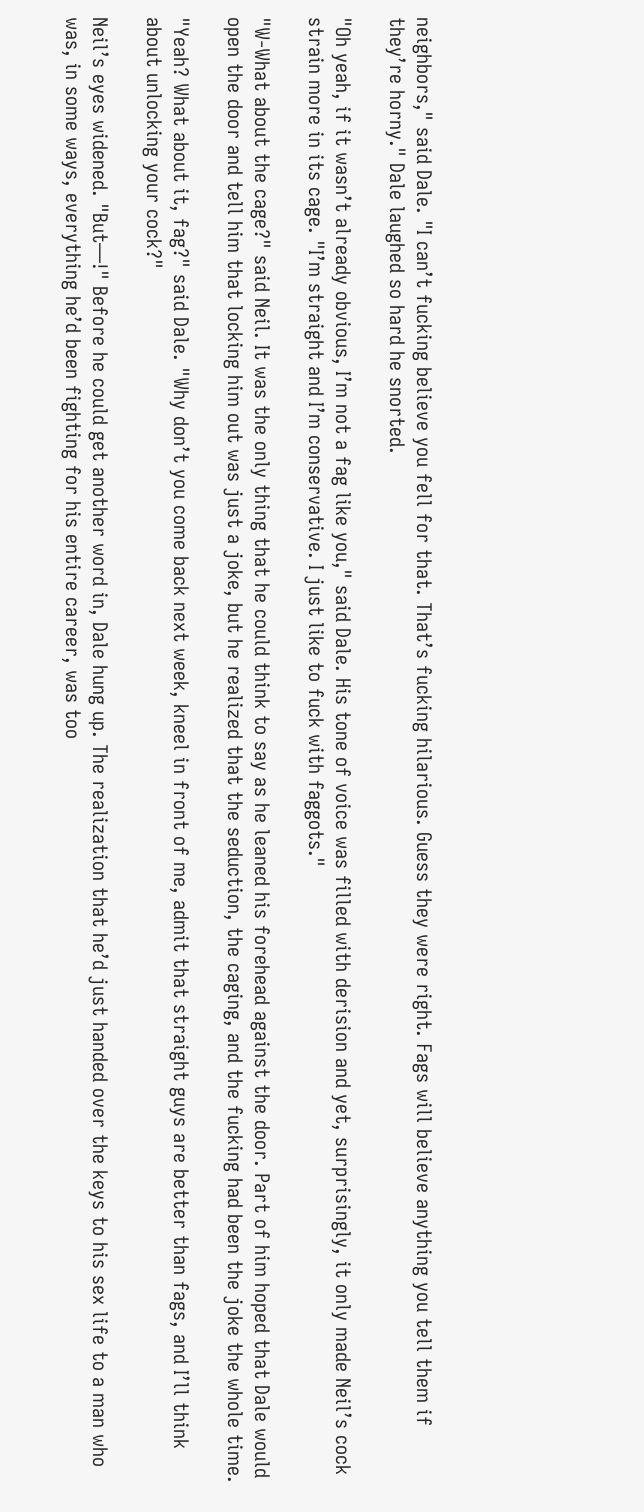neighbors," said Dale. "I can’t fucking believe you fell for that. That’s fucking hilarious. Guess they were right. Fags will believe anything you tell them if they’re horny." Dale laughed so hard he snorted.

"Oh yeah, if it wasn’t already obvious, I’m not a fag like you," said Dale. His tone of voice was filled with derision and yet, surprisingly, it only made Neil’s cock strain more in its cage. "I’m straight and I’m conservative. I just like to fuck with faggots."

"W-What about the cage?" said Neil. It was the only thing that he could think to say as he leaned his forehead against the door. Part of him hoped that Dale would open the door and tell him that locking him out was just a joke, but he realized that the seduction, the caging, and the fucking had been the joke the whole time.

"Yeah? What about it, fag?" said Dale. "Why don’t you come back next week, kneel in front of me, admit that straight guys are better than fags, and I’ll think about unlocking your cock?"

Neil’s eyes widened. "But—!" Before he could get another word in, Dale hung up. The realization that he’d just handed over the keys to his sex life to a man who was, in some ways, everything he’d been fighting for his entire career, was too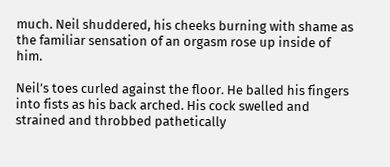much. Neil shuddered, his cheeks burning with shame as the familiar sensation of an orgasm rose up inside of him.

Neil’s toes curled against the floor. He balled his fingers into fists as his back arched. His cock swelled and strained and throbbed pathetically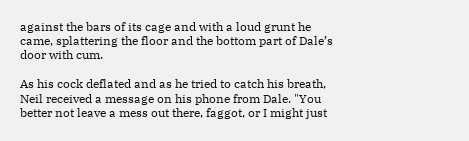against the bars of its cage and with a loud grunt he came, splattering the floor and the bottom part of Dale’s door with cum.

As his cock deflated and as he tried to catch his breath, Neil received a message on his phone from Dale. "You better not leave a mess out there, faggot, or I might just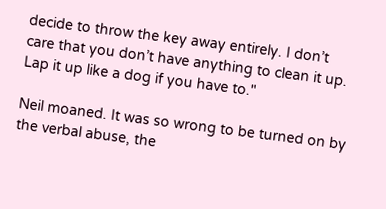decide to throw the key away entirely. I don’t care that you don’t have anything to clean it up. Lap it up like a dog if you have to."

Neil moaned. It was so wrong to be turned on by the verbal abuse, the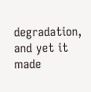degradation, and yet it made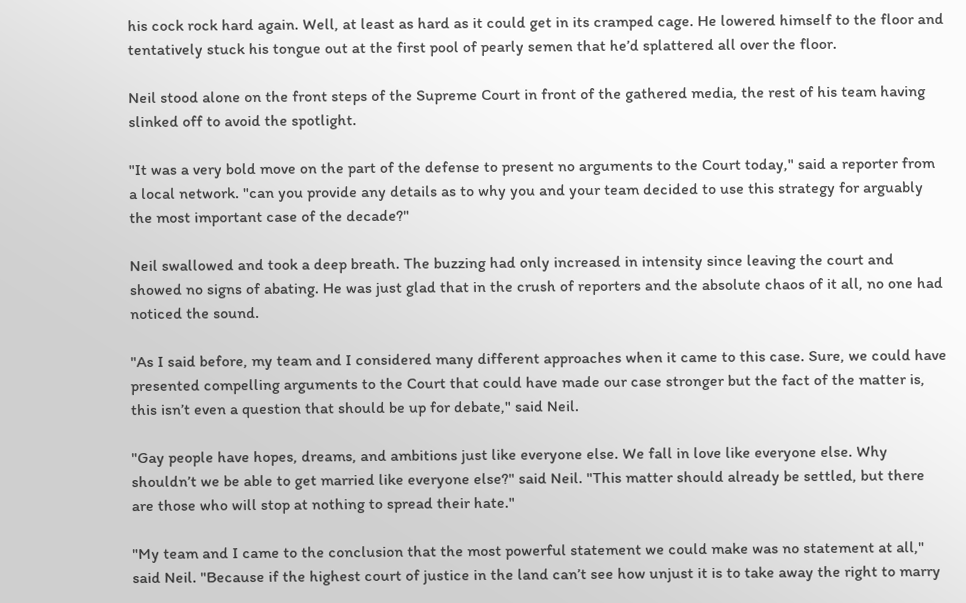his cock rock hard again. Well, at least as hard as it could get in its cramped cage. He lowered himself to the floor and tentatively stuck his tongue out at the first pool of pearly semen that he’d splattered all over the floor.

Neil stood alone on the front steps of the Supreme Court in front of the gathered media, the rest of his team having slinked off to avoid the spotlight.

"It was a very bold move on the part of the defense to present no arguments to the Court today," said a reporter from a local network. "can you provide any details as to why you and your team decided to use this strategy for arguably the most important case of the decade?"

Neil swallowed and took a deep breath. The buzzing had only increased in intensity since leaving the court and showed no signs of abating. He was just glad that in the crush of reporters and the absolute chaos of it all, no one had noticed the sound.

"As I said before, my team and I considered many different approaches when it came to this case. Sure, we could have presented compelling arguments to the Court that could have made our case stronger but the fact of the matter is, this isn’t even a question that should be up for debate," said Neil.

"Gay people have hopes, dreams, and ambitions just like everyone else. We fall in love like everyone else. Why shouldn’t we be able to get married like everyone else?" said Neil. "This matter should already be settled, but there are those who will stop at nothing to spread their hate."

"My team and I came to the conclusion that the most powerful statement we could make was no statement at all," said Neil. "Because if the highest court of justice in the land can’t see how unjust it is to take away the right to marry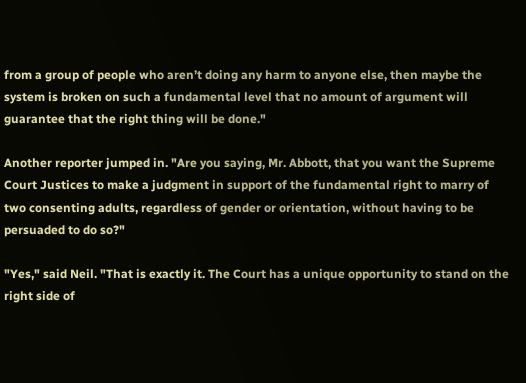from a group of people who aren’t doing any harm to anyone else, then maybe the system is broken on such a fundamental level that no amount of argument will guarantee that the right thing will be done."

Another reporter jumped in. "Are you saying, Mr. Abbott, that you want the Supreme Court Justices to make a judgment in support of the fundamental right to marry of two consenting adults, regardless of gender or orientation, without having to be persuaded to do so?"

"Yes," said Neil. "That is exactly it. The Court has a unique opportunity to stand on the right side of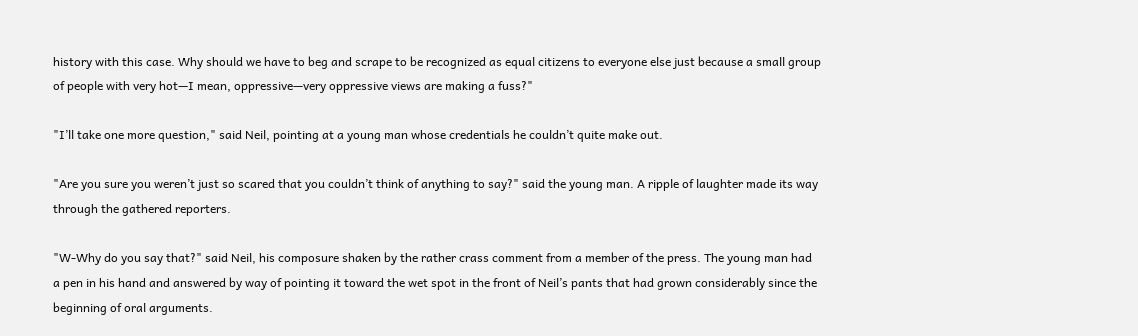history with this case. Why should we have to beg and scrape to be recognized as equal citizens to everyone else just because a small group of people with very hot—I mean, oppressive—very oppressive views are making a fuss?"

"I’ll take one more question," said Neil, pointing at a young man whose credentials he couldn’t quite make out.

"Are you sure you weren’t just so scared that you couldn’t think of anything to say?" said the young man. A ripple of laughter made its way through the gathered reporters.

"W-Why do you say that?" said Neil, his composure shaken by the rather crass comment from a member of the press. The young man had a pen in his hand and answered by way of pointing it toward the wet spot in the front of Neil’s pants that had grown considerably since the beginning of oral arguments.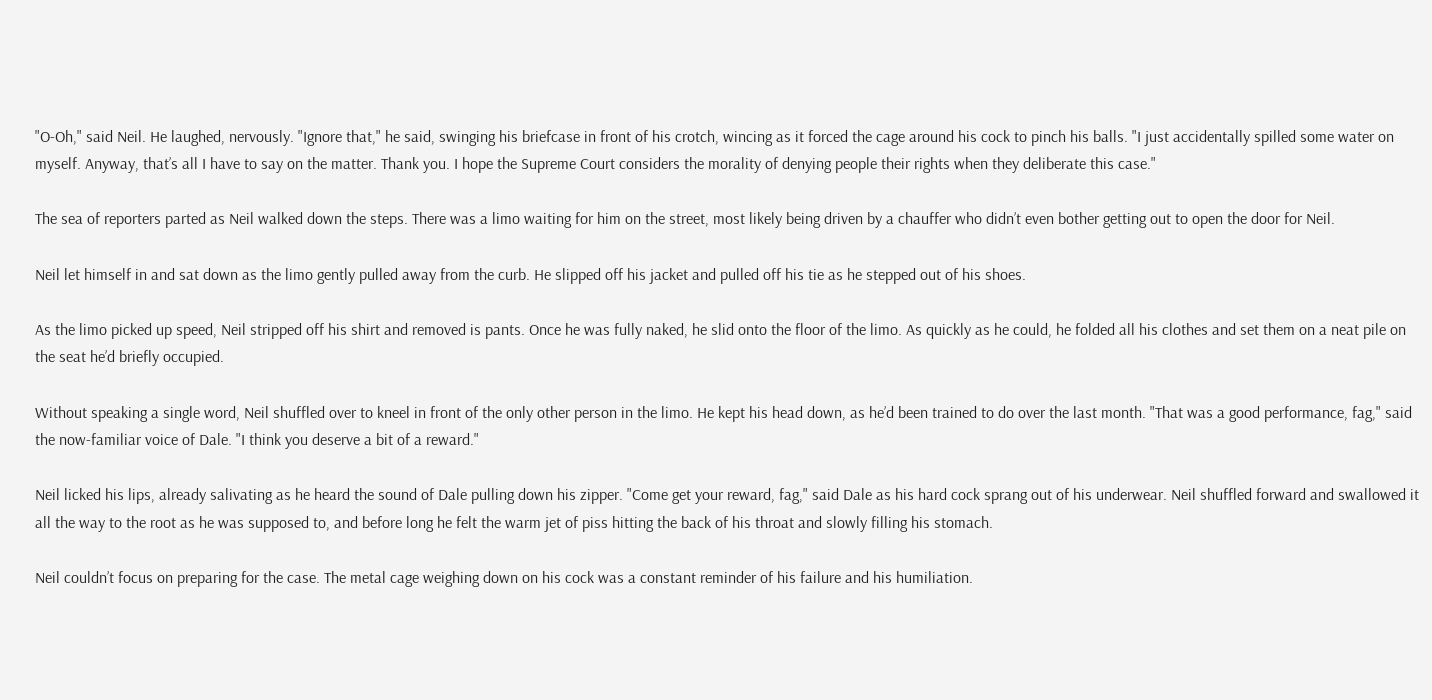"O-Oh," said Neil. He laughed, nervously. "Ignore that," he said, swinging his briefcase in front of his crotch, wincing as it forced the cage around his cock to pinch his balls. "I just accidentally spilled some water on myself. Anyway, that’s all I have to say on the matter. Thank you. I hope the Supreme Court considers the morality of denying people their rights when they deliberate this case."

The sea of reporters parted as Neil walked down the steps. There was a limo waiting for him on the street, most likely being driven by a chauffer who didn’t even bother getting out to open the door for Neil.

Neil let himself in and sat down as the limo gently pulled away from the curb. He slipped off his jacket and pulled off his tie as he stepped out of his shoes.

As the limo picked up speed, Neil stripped off his shirt and removed is pants. Once he was fully naked, he slid onto the floor of the limo. As quickly as he could, he folded all his clothes and set them on a neat pile on the seat he’d briefly occupied.

Without speaking a single word, Neil shuffled over to kneel in front of the only other person in the limo. He kept his head down, as he’d been trained to do over the last month. "That was a good performance, fag," said the now-familiar voice of Dale. "I think you deserve a bit of a reward."

Neil licked his lips, already salivating as he heard the sound of Dale pulling down his zipper. "Come get your reward, fag," said Dale as his hard cock sprang out of his underwear. Neil shuffled forward and swallowed it all the way to the root as he was supposed to, and before long he felt the warm jet of piss hitting the back of his throat and slowly filling his stomach.

Neil couldn’t focus on preparing for the case. The metal cage weighing down on his cock was a constant reminder of his failure and his humiliation.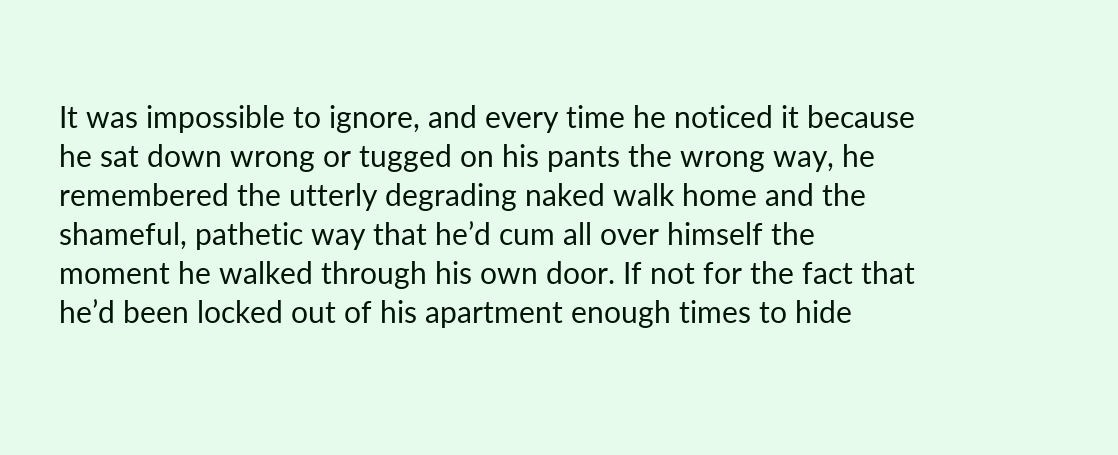It was impossible to ignore, and every time he noticed it because he sat down wrong or tugged on his pants the wrong way, he remembered the utterly degrading naked walk home and the shameful, pathetic way that he’d cum all over himself the moment he walked through his own door. If not for the fact that he’d been locked out of his apartment enough times to hide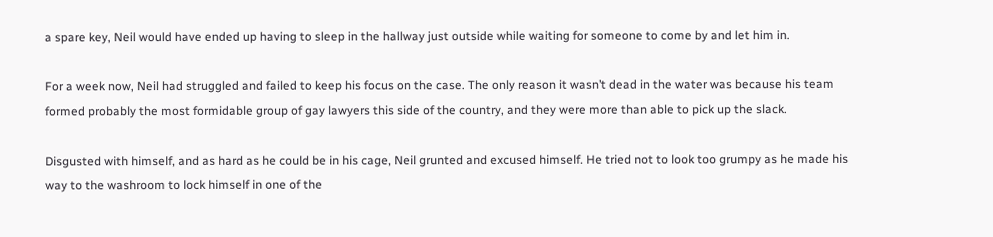a spare key, Neil would have ended up having to sleep in the hallway just outside while waiting for someone to come by and let him in.

For a week now, Neil had struggled and failed to keep his focus on the case. The only reason it wasn’t dead in the water was because his team formed probably the most formidable group of gay lawyers this side of the country, and they were more than able to pick up the slack.

Disgusted with himself, and as hard as he could be in his cage, Neil grunted and excused himself. He tried not to look too grumpy as he made his way to the washroom to lock himself in one of the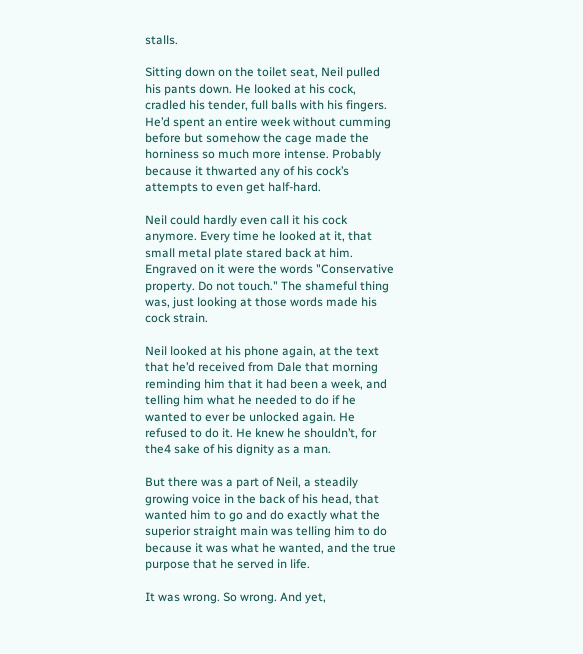stalls.

Sitting down on the toilet seat, Neil pulled his pants down. He looked at his cock, cradled his tender, full balls with his fingers. He’d spent an entire week without cumming before but somehow the cage made the horniness so much more intense. Probably because it thwarted any of his cock’s attempts to even get half-hard.

Neil could hardly even call it his cock anymore. Every time he looked at it, that small metal plate stared back at him. Engraved on it were the words "Conservative property. Do not touch." The shameful thing was, just looking at those words made his cock strain.

Neil looked at his phone again, at the text that he’d received from Dale that morning reminding him that it had been a week, and telling him what he needed to do if he wanted to ever be unlocked again. He refused to do it. He knew he shouldn’t, for the4 sake of his dignity as a man.

But there was a part of Neil, a steadily growing voice in the back of his head, that wanted him to go and do exactly what the superior straight main was telling him to do because it was what he wanted, and the true purpose that he served in life.

It was wrong. So wrong. And yet,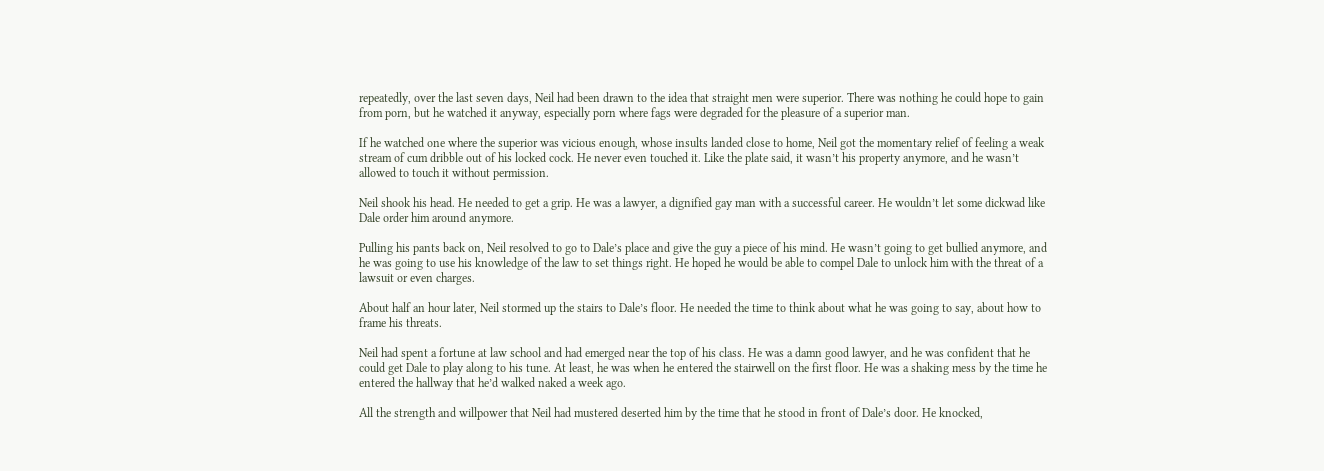repeatedly, over the last seven days, Neil had been drawn to the idea that straight men were superior. There was nothing he could hope to gain from porn, but he watched it anyway, especially porn where fags were degraded for the pleasure of a superior man.

If he watched one where the superior was vicious enough, whose insults landed close to home, Neil got the momentary relief of feeling a weak stream of cum dribble out of his locked cock. He never even touched it. Like the plate said, it wasn’t his property anymore, and he wasn’t allowed to touch it without permission.

Neil shook his head. He needed to get a grip. He was a lawyer, a dignified gay man with a successful career. He wouldn’t let some dickwad like Dale order him around anymore.

Pulling his pants back on, Neil resolved to go to Dale’s place and give the guy a piece of his mind. He wasn’t going to get bullied anymore, and he was going to use his knowledge of the law to set things right. He hoped he would be able to compel Dale to unlock him with the threat of a lawsuit or even charges.

About half an hour later, Neil stormed up the stairs to Dale’s floor. He needed the time to think about what he was going to say, about how to frame his threats.

Neil had spent a fortune at law school and had emerged near the top of his class. He was a damn good lawyer, and he was confident that he could get Dale to play along to his tune. At least, he was when he entered the stairwell on the first floor. He was a shaking mess by the time he entered the hallway that he’d walked naked a week ago.

All the strength and willpower that Neil had mustered deserted him by the time that he stood in front of Dale’s door. He knocked,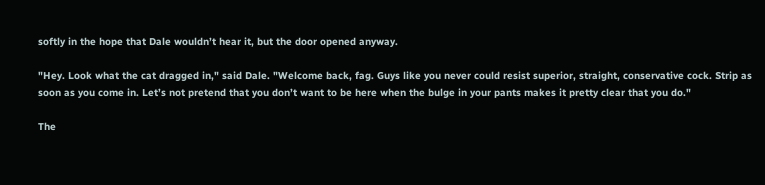softly in the hope that Dale wouldn’t hear it, but the door opened anyway.

"Hey. Look what the cat dragged in," said Dale. "Welcome back, fag. Guys like you never could resist superior, straight, conservative cock. Strip as soon as you come in. Let’s not pretend that you don’t want to be here when the bulge in your pants makes it pretty clear that you do."

The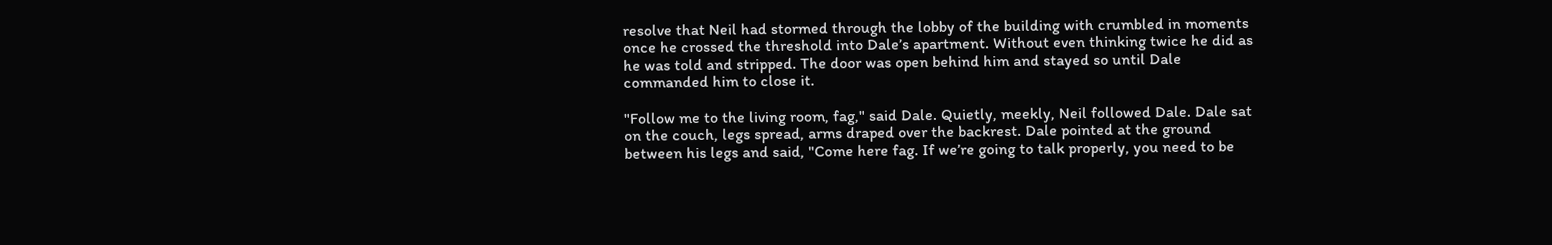resolve that Neil had stormed through the lobby of the building with crumbled in moments once he crossed the threshold into Dale’s apartment. Without even thinking twice he did as he was told and stripped. The door was open behind him and stayed so until Dale commanded him to close it.

"Follow me to the living room, fag," said Dale. Quietly, meekly, Neil followed Dale. Dale sat on the couch, legs spread, arms draped over the backrest. Dale pointed at the ground between his legs and said, "Come here fag. If we’re going to talk properly, you need to be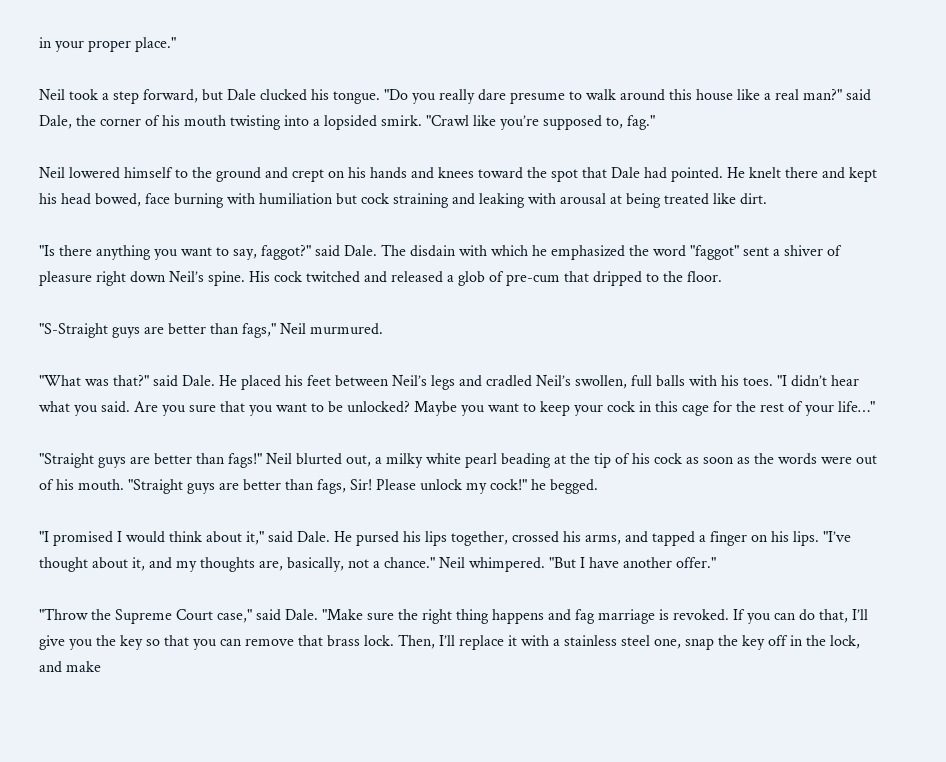in your proper place."

Neil took a step forward, but Dale clucked his tongue. "Do you really dare presume to walk around this house like a real man?" said Dale, the corner of his mouth twisting into a lopsided smirk. "Crawl like you’re supposed to, fag."

Neil lowered himself to the ground and crept on his hands and knees toward the spot that Dale had pointed. He knelt there and kept his head bowed, face burning with humiliation but cock straining and leaking with arousal at being treated like dirt.

"Is there anything you want to say, faggot?" said Dale. The disdain with which he emphasized the word "faggot" sent a shiver of pleasure right down Neil’s spine. His cock twitched and released a glob of pre-cum that dripped to the floor.

"S-Straight guys are better than fags," Neil murmured.

"What was that?" said Dale. He placed his feet between Neil’s legs and cradled Neil’s swollen, full balls with his toes. "I didn’t hear what you said. Are you sure that you want to be unlocked? Maybe you want to keep your cock in this cage for the rest of your life…"

"Straight guys are better than fags!" Neil blurted out, a milky white pearl beading at the tip of his cock as soon as the words were out of his mouth. "Straight guys are better than fags, Sir! Please unlock my cock!" he begged.

"I promised I would think about it," said Dale. He pursed his lips together, crossed his arms, and tapped a finger on his lips. "I’ve thought about it, and my thoughts are, basically, not a chance." Neil whimpered. "But I have another offer."

"Throw the Supreme Court case," said Dale. "Make sure the right thing happens and fag marriage is revoked. If you can do that, I’ll give you the key so that you can remove that brass lock. Then, I’ll replace it with a stainless steel one, snap the key off in the lock, and make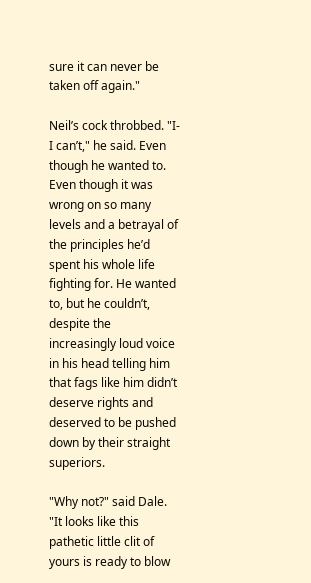sure it can never be taken off again."

Neil’s cock throbbed. "I-I can’t," he said. Even though he wanted to. Even though it was wrong on so many levels and a betrayal of the principles he’d spent his whole life fighting for. He wanted to, but he couldn’t, despite the increasingly loud voice in his head telling him that fags like him didn’t deserve rights and deserved to be pushed down by their straight superiors.

"Why not?" said Dale. "It looks like this pathetic little clit of yours is ready to blow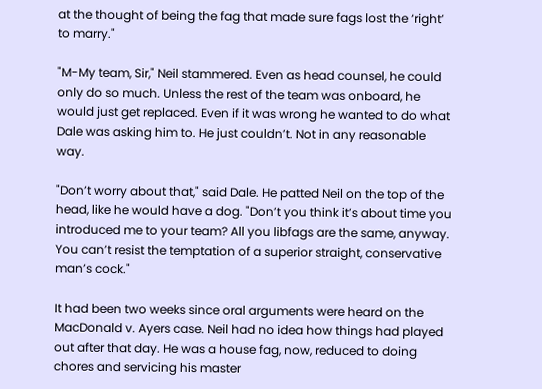at the thought of being the fag that made sure fags lost the ‘right’ to marry."

"M-My team, Sir," Neil stammered. Even as head counsel, he could only do so much. Unless the rest of the team was onboard, he would just get replaced. Even if it was wrong he wanted to do what Dale was asking him to. He just couldn’t. Not in any reasonable way.

"Don’t worry about that," said Dale. He patted Neil on the top of the head, like he would have a dog. "Don’t you think it’s about time you introduced me to your team? All you libfags are the same, anyway. You can’t resist the temptation of a superior straight, conservative man’s cock."

It had been two weeks since oral arguments were heard on the MacDonald v. Ayers case. Neil had no idea how things had played out after that day. He was a house fag, now, reduced to doing chores and servicing his master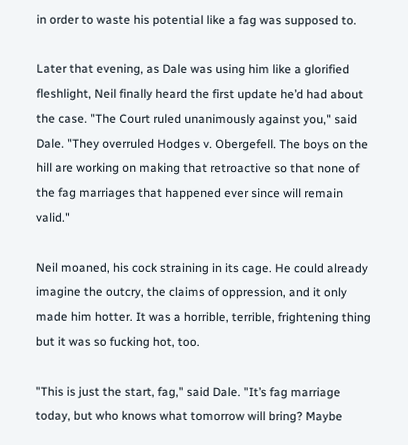in order to waste his potential like a fag was supposed to.

Later that evening, as Dale was using him like a glorified fleshlight, Neil finally heard the first update he’d had about the case. "The Court ruled unanimously against you," said Dale. "They overruled Hodges v. Obergefell. The boys on the hill are working on making that retroactive so that none of the fag marriages that happened ever since will remain valid."

Neil moaned, his cock straining in its cage. He could already imagine the outcry, the claims of oppression, and it only made him hotter. It was a horrible, terrible, frightening thing but it was so fucking hot, too.

"This is just the start, fag," said Dale. "It’s fag marriage today, but who knows what tomorrow will bring? Maybe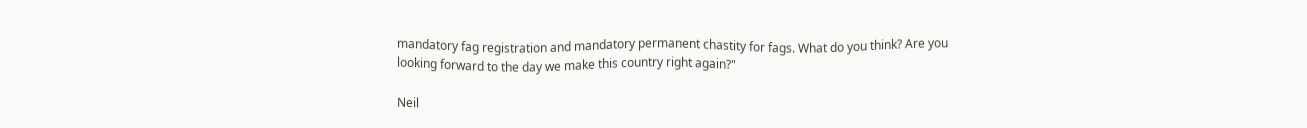mandatory fag registration and mandatory permanent chastity for fags. What do you think? Are you looking forward to the day we make this country right again?"

Neil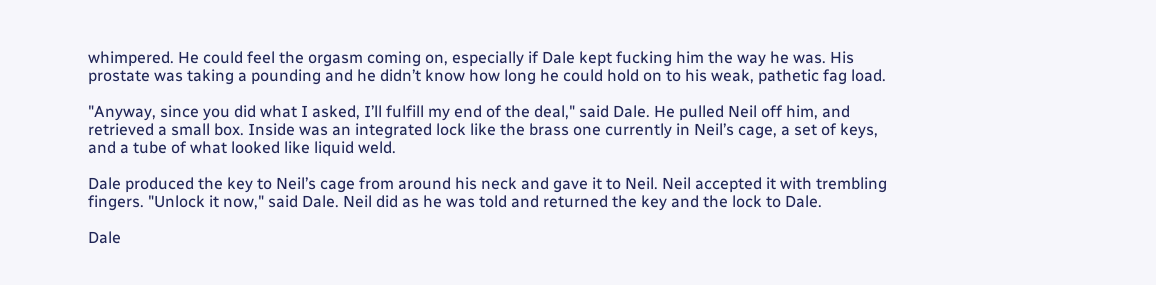whimpered. He could feel the orgasm coming on, especially if Dale kept fucking him the way he was. His prostate was taking a pounding and he didn’t know how long he could hold on to his weak, pathetic fag load.

"Anyway, since you did what I asked, I’ll fulfill my end of the deal," said Dale. He pulled Neil off him, and retrieved a small box. Inside was an integrated lock like the brass one currently in Neil’s cage, a set of keys, and a tube of what looked like liquid weld.

Dale produced the key to Neil’s cage from around his neck and gave it to Neil. Neil accepted it with trembling fingers. "Unlock it now," said Dale. Neil did as he was told and returned the key and the lock to Dale.

Dale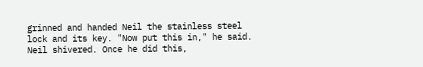grinned and handed Neil the stainless steel lock and its key. "Now put this in," he said. Neil shivered. Once he did this,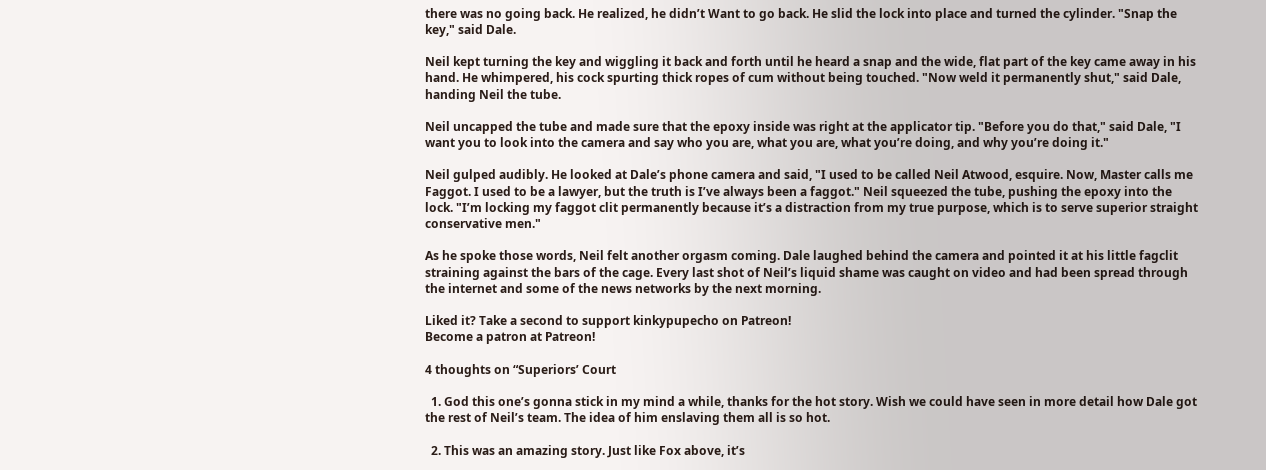there was no going back. He realized, he didn’t Want to go back. He slid the lock into place and turned the cylinder. "Snap the key," said Dale.

Neil kept turning the key and wiggling it back and forth until he heard a snap and the wide, flat part of the key came away in his hand. He whimpered, his cock spurting thick ropes of cum without being touched. "Now weld it permanently shut," said Dale, handing Neil the tube.

Neil uncapped the tube and made sure that the epoxy inside was right at the applicator tip. "Before you do that," said Dale, "I want you to look into the camera and say who you are, what you are, what you’re doing, and why you’re doing it."

Neil gulped audibly. He looked at Dale’s phone camera and said, "I used to be called Neil Atwood, esquire. Now, Master calls me Faggot. I used to be a lawyer, but the truth is I’ve always been a faggot." Neil squeezed the tube, pushing the epoxy into the lock. "I’m locking my faggot clit permanently because it’s a distraction from my true purpose, which is to serve superior straight conservative men."

As he spoke those words, Neil felt another orgasm coming. Dale laughed behind the camera and pointed it at his little fagclit straining against the bars of the cage. Every last shot of Neil’s liquid shame was caught on video and had been spread through the internet and some of the news networks by the next morning.

Liked it? Take a second to support kinkypupecho on Patreon!
Become a patron at Patreon!

4 thoughts on “Superiors’ Court

  1. God this one’s gonna stick in my mind a while, thanks for the hot story. Wish we could have seen in more detail how Dale got the rest of Neil’s team. The idea of him enslaving them all is so hot.

  2. This was an amazing story. Just like Fox above, it’s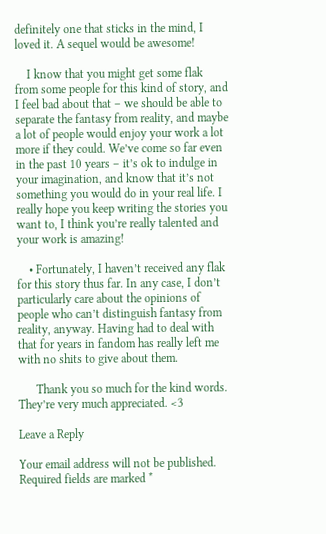definitely one that sticks in the mind, I loved it. A sequel would be awesome!

    I know that you might get some flak from some people for this kind of story, and I feel bad about that – we should be able to separate the fantasy from reality, and maybe a lot of people would enjoy your work a lot more if they could. We’ve come so far even in the past 10 years – it’s ok to indulge in your imagination, and know that it’s not something you would do in your real life. I really hope you keep writing the stories you want to, I think you’re really talented and your work is amazing!

    • Fortunately, I haven’t received any flak for this story thus far. In any case, I don’t particularly care about the opinions of people who can’t distinguish fantasy from reality, anyway. Having had to deal with that for years in fandom has really left me with no shits to give about them.

      Thank you so much for the kind words. They’re very much appreciated. <3

Leave a Reply

Your email address will not be published. Required fields are marked *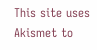This site uses Akismet to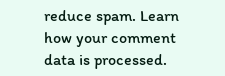reduce spam. Learn how your comment data is processed.